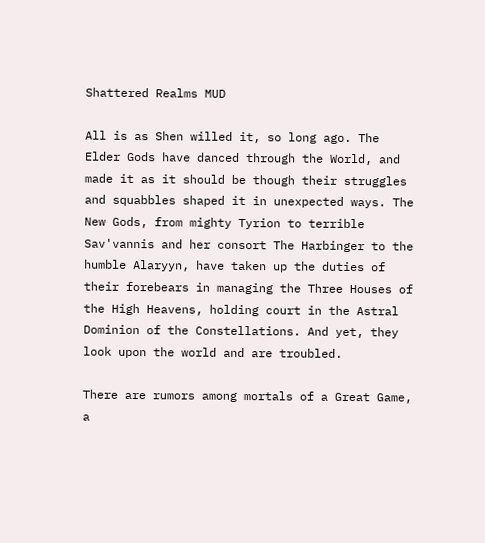Shattered Realms MUD

All is as Shen willed it, so long ago. The Elder Gods have danced through the World, and made it as it should be though their struggles and squabbles shaped it in unexpected ways. The New Gods, from mighty Tyrion to terrible Sav'vannis and her consort The Harbinger to the humble Alaryyn, have taken up the duties of their forebears in managing the Three Houses of the High Heavens, holding court in the Astral Dominion of the Constellations. And yet, they look upon the world and are troubled.

There are rumors among mortals of a Great Game, a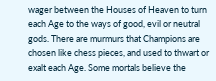wager between the Houses of Heaven to turn each Age to the ways of good, evil or neutral gods. There are murmurs that Champions are chosen like chess pieces, and used to thwart or exalt each Age. Some mortals believe the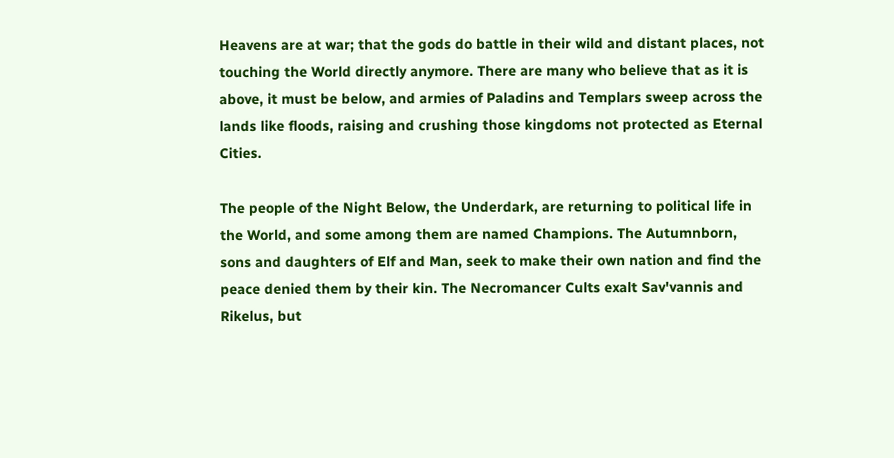Heavens are at war; that the gods do battle in their wild and distant places, not touching the World directly anymore. There are many who believe that as it is above, it must be below, and armies of Paladins and Templars sweep across the lands like floods, raising and crushing those kingdoms not protected as Eternal Cities.

The people of the Night Below, the Underdark, are returning to political life in the World, and some among them are named Champions. The Autumnborn, sons and daughters of Elf and Man, seek to make their own nation and find the peace denied them by their kin. The Necromancer Cults exalt Sav'vannis and Rikelus, but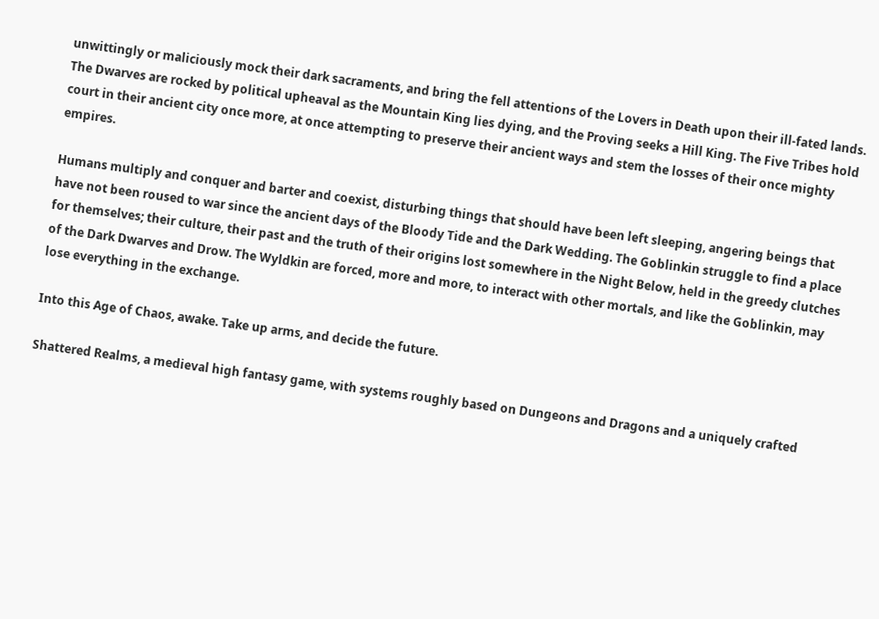unwittingly or maliciously mock their dark sacraments, and bring the fell attentions of the Lovers in Death upon their ill-fated lands. The Dwarves are rocked by political upheaval as the Mountain King lies dying, and the Proving seeks a Hill King. The Five Tribes hold court in their ancient city once more, at once attempting to preserve their ancient ways and stem the losses of their once mighty empires.

Humans multiply and conquer and barter and coexist, disturbing things that should have been left sleeping, angering beings that have not been roused to war since the ancient days of the Bloody Tide and the Dark Wedding. The Goblinkin struggle to find a place for themselves; their culture, their past and the truth of their origins lost somewhere in the Night Below, held in the greedy clutches of the Dark Dwarves and Drow. The Wyldkin are forced, more and more, to interact with other mortals, and like the Goblinkin, may lose everything in the exchange.

Into this Age of Chaos, awake. Take up arms, and decide the future.

Shattered Realms, a medieval high fantasy game, with systems roughly based on Dungeons and Dragons and a uniquely crafted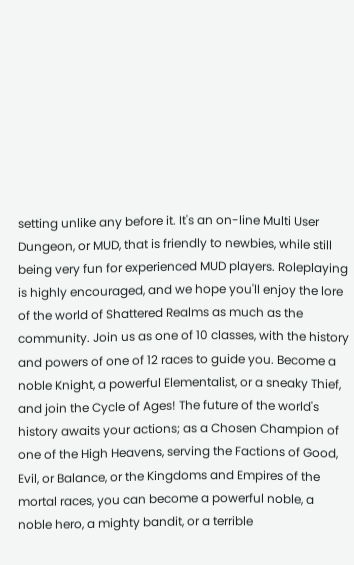setting unlike any before it. It's an on-line Multi User Dungeon, or MUD, that is friendly to newbies, while still being very fun for experienced MUD players. Roleplaying is highly encouraged, and we hope you'll enjoy the lore of the world of Shattered Realms as much as the community. Join us as one of 10 classes, with the history and powers of one of 12 races to guide you. Become a noble Knight, a powerful Elementalist, or a sneaky Thief, and join the Cycle of Ages! The future of the world's history awaits your actions; as a Chosen Champion of one of the High Heavens, serving the Factions of Good, Evil, or Balance, or the Kingdoms and Empires of the mortal races, you can become a powerful noble, a noble hero, a mighty bandit, or a terrible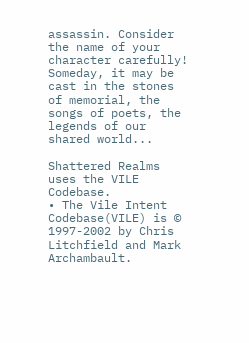assassin. Consider the name of your character carefully! Someday, it may be cast in the stones of memorial, the songs of poets, the legends of our shared world...

Shattered Realms uses the VILE Codebase.
• The Vile Intent Codebase(VILE) is © 1997-2002 by Chris Litchfield and Mark Archambault.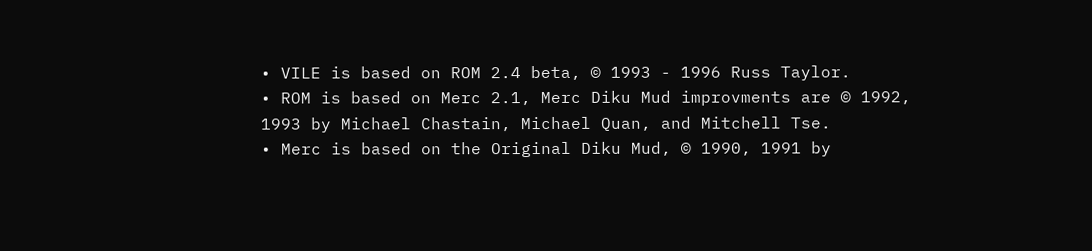• VILE is based on ROM 2.4 beta, © 1993 - 1996 Russ Taylor.
• ROM is based on Merc 2.1, Merc Diku Mud improvments are © 1992, 1993 by Michael Chastain, Michael Quan, and Mitchell Tse.
• Merc is based on the Original Diku Mud, © 1990, 1991 by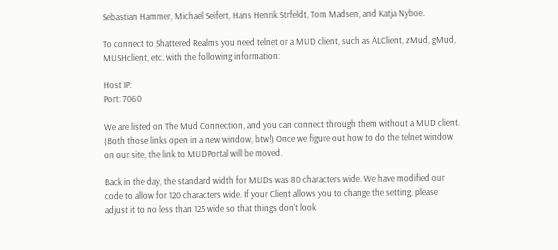Sebastian Hammer, Michael Seifert, Hans Henrik Strfeldt, Tom Madsen, and Katja Nyboe.

To connect to Shattered Realms you need telnet or a MUD client, such as ALClient, zMud, gMud, MUSHclient, etc. with the following information:

Host IP:
Port: 7060

We are listed on The Mud Connection, and you can connect through them without a MUD client. (Both those links open in a new window, btw!) Once we figure out how to do the telnet window on our site, the link to MUDPortal will be moved.

Back in the day, the standard width for MUDs was 80 characters wide. We have modified our code to allow for 120 characters wide. If your Client allows you to change the setting, please adjust it to no less than 125 wide so that things don't look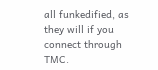all funkedified, as they will if you connect through TMC.